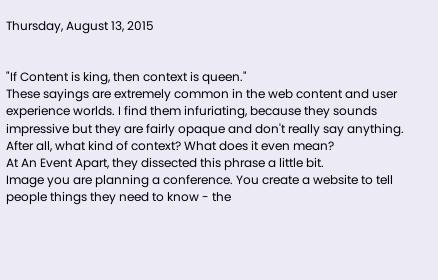Thursday, August 13, 2015


"If Content is king, then context is queen."
These sayings are extremely common in the web content and user experience worlds. I find them infuriating, because they sounds impressive but they are fairly opaque and don't really say anything. After all, what kind of context? What does it even mean?
At An Event Apart, they dissected this phrase a little bit.
Image you are planning a conference. You create a website to tell people things they need to know - the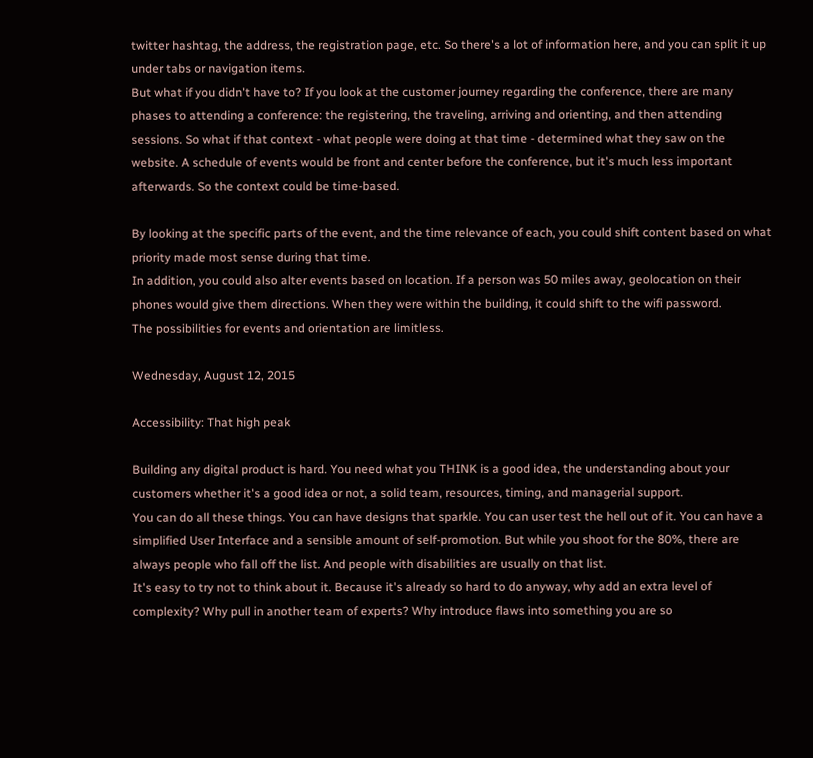twitter hashtag, the address, the registration page, etc. So there's a lot of information here, and you can split it up under tabs or navigation items.
But what if you didn't have to? If you look at the customer journey regarding the conference, there are many phases to attending a conference: the registering, the traveling, arriving and orienting, and then attending sessions. So what if that context - what people were doing at that time - determined what they saw on the website. A schedule of events would be front and center before the conference, but it's much less important afterwards. So the context could be time-based.

By looking at the specific parts of the event, and the time relevance of each, you could shift content based on what priority made most sense during that time.
In addition, you could also alter events based on location. If a person was 50 miles away, geolocation on their phones would give them directions. When they were within the building, it could shift to the wifi password.
The possibilities for events and orientation are limitless.

Wednesday, August 12, 2015

Accessibility: That high peak

Building any digital product is hard. You need what you THINK is a good idea, the understanding about your customers whether it's a good idea or not, a solid team, resources, timing, and managerial support.
You can do all these things. You can have designs that sparkle. You can user test the hell out of it. You can have a simplified User Interface and a sensible amount of self-promotion. But while you shoot for the 80%, there are always people who fall off the list. And people with disabilities are usually on that list.
It's easy to try not to think about it. Because it's already so hard to do anyway, why add an extra level of complexity? Why pull in another team of experts? Why introduce flaws into something you are so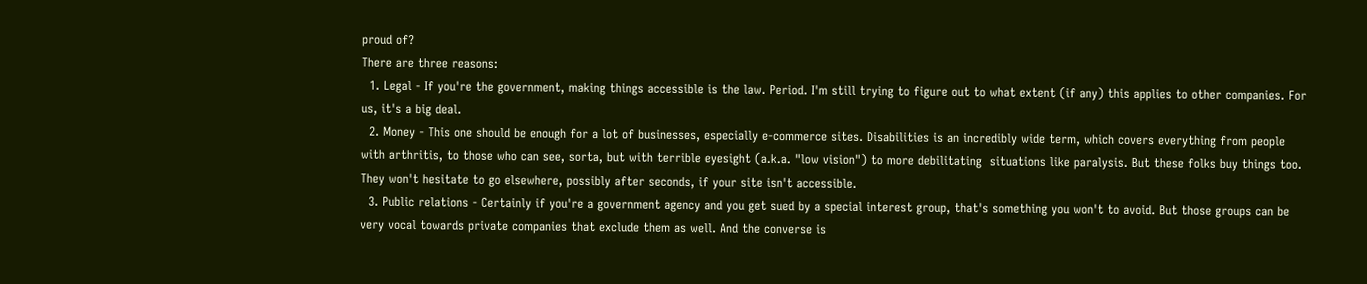proud of?
There are three reasons:
  1. Legal - If you're the government, making things accessible is the law. Period. I'm still trying to figure out to what extent (if any) this applies to other companies. For us, it's a big deal.
  2. Money - This one should be enough for a lot of businesses, especially e-commerce sites. Disabilities is an incredibly wide term, which covers everything from people with arthritis, to those who can see, sorta, but with terrible eyesight (a.k.a. "low vision") to more debilitating  situations like paralysis. But these folks buy things too. They won't hesitate to go elsewhere, possibly after seconds, if your site isn't accessible.
  3. Public relations - Certainly if you're a government agency and you get sued by a special interest group, that's something you won't to avoid. But those groups can be very vocal towards private companies that exclude them as well. And the converse is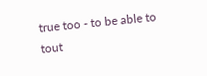true too - to be able to tout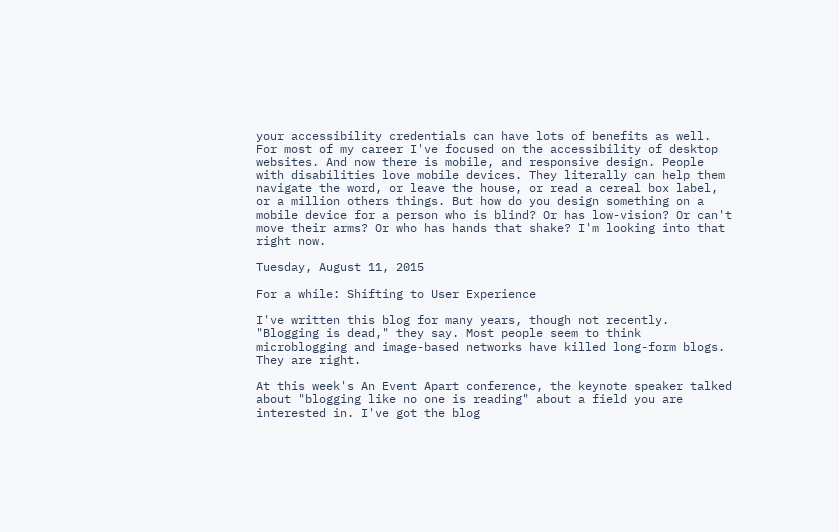your accessibility credentials can have lots of benefits as well.
For most of my career I've focused on the accessibility of desktop websites. And now there is mobile, and responsive design. People with disabilities love mobile devices. They literally can help them navigate the word, or leave the house, or read a cereal box label, or a million others things. But how do you design something on a mobile device for a person who is blind? Or has low-vision? Or can't move their arms? Or who has hands that shake? I'm looking into that right now.

Tuesday, August 11, 2015

For a while: Shifting to User Experience

I've written this blog for many years, though not recently. "Blogging is dead," they say. Most people seem to think microblogging and image-based networks have killed long-form blogs. They are right.

At this week's An Event Apart conference, the keynote speaker talked about "blogging like no one is reading" about a field you are interested in. I've got the blog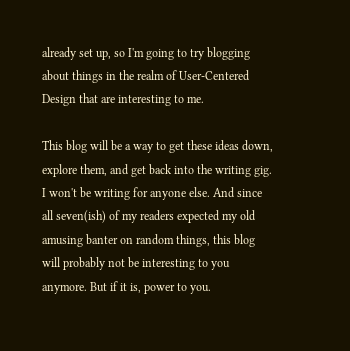already set up, so I'm going to try blogging about things in the realm of User-Centered Design that are interesting to me.

This blog will be a way to get these ideas down, explore them, and get back into the writing gig. I won't be writing for anyone else. And since all seven(ish) of my readers expected my old amusing banter on random things, this blog will probably not be interesting to you anymore. But if it is, power to you.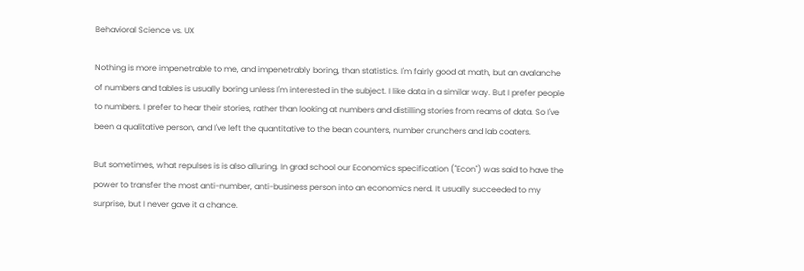Behavioral Science vs. UX

Nothing is more impenetrable to me, and impenetrably boring, than statistics. I'm fairly good at math, but an avalanche of numbers and tables is usually boring unless I'm interested in the subject. I like data in a similar way. But I prefer people to numbers. I prefer to hear their stories, rather than looking at numbers and distilling stories from reams of data. So I've been a qualitative person, and I've left the quantitative to the bean counters, number crunchers and lab coaters.

But sometimes, what repulses is is also alluring. In grad school our Economics specification ("Econ") was said to have the power to transfer the most anti-number, anti-business person into an economics nerd. It usually succeeded to my surprise, but I never gave it a chance.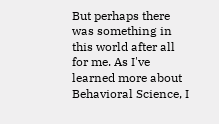But perhaps there was something in this world after all for me. As I've learned more about Behavioral Science, I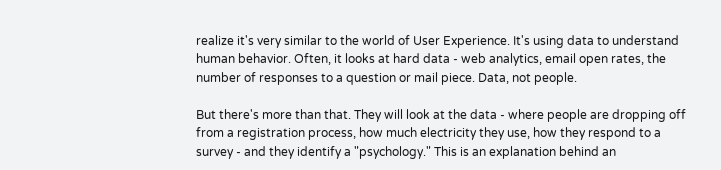realize it's very similar to the world of User Experience. It's using data to understand human behavior. Often, it looks at hard data - web analytics, email open rates, the number of responses to a question or mail piece. Data, not people.

But there's more than that. They will look at the data - where people are dropping off from a registration process, how much electricity they use, how they respond to a survey - and they identify a "psychology." This is an explanation behind an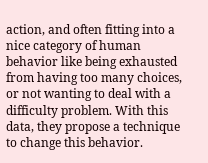action, and often fitting into a nice category of human behavior like being exhausted from having too many choices, or not wanting to deal with a difficulty problem. With this data, they propose a technique to change this behavior.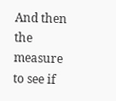And then the measure to see if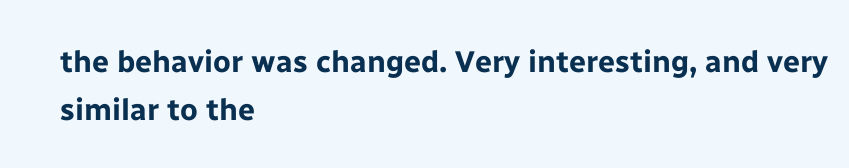the behavior was changed. Very interesting, and very similar to the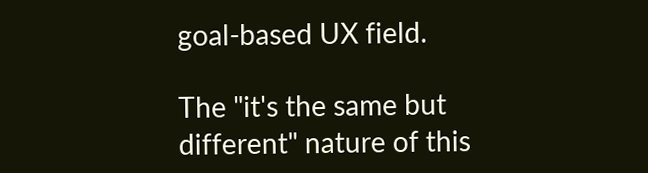goal-based UX field.

The "it's the same but different" nature of this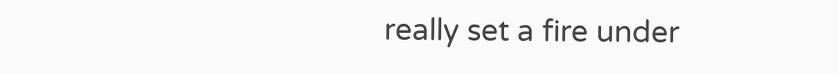really set a fire under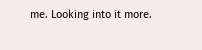me. Looking into it more.